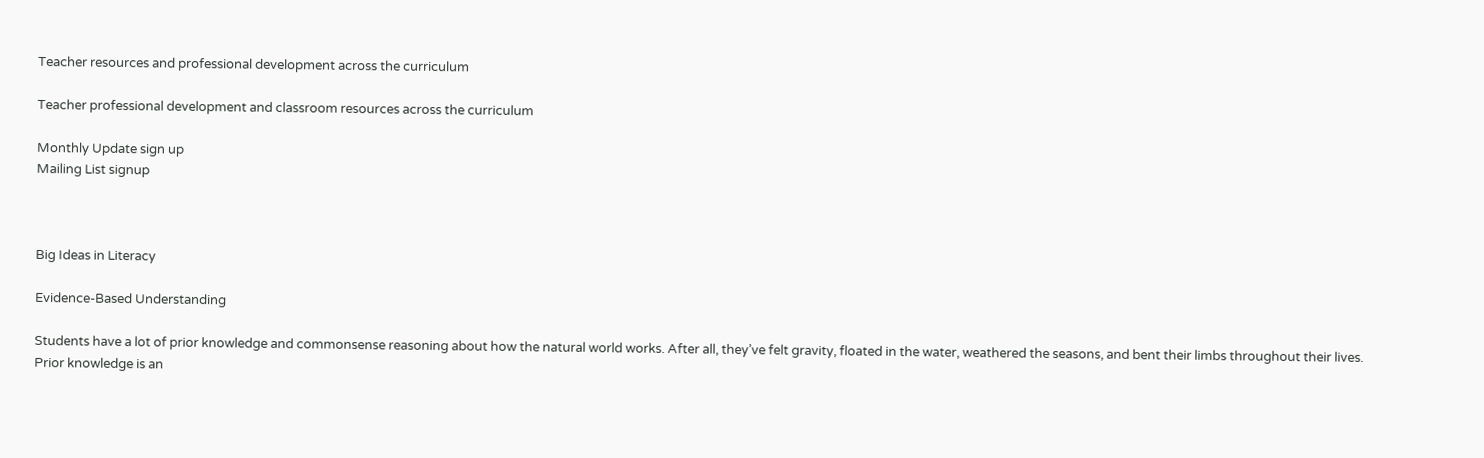Teacher resources and professional development across the curriculum

Teacher professional development and classroom resources across the curriculum

Monthly Update sign up
Mailing List signup



Big Ideas in Literacy

Evidence-Based Understanding

Students have a lot of prior knowledge and commonsense reasoning about how the natural world works. After all, they’ve felt gravity, floated in the water, weathered the seasons, and bent their limbs throughout their lives. Prior knowledge is an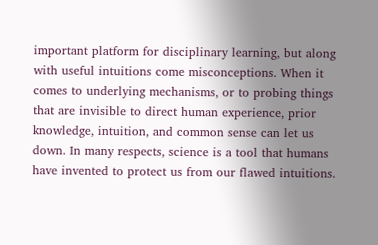important platform for disciplinary learning, but along with useful intuitions come misconceptions. When it comes to underlying mechanisms, or to probing things that are invisible to direct human experience, prior knowledge, intuition, and common sense can let us down. In many respects, science is a tool that humans have invented to protect us from our flawed intuitions.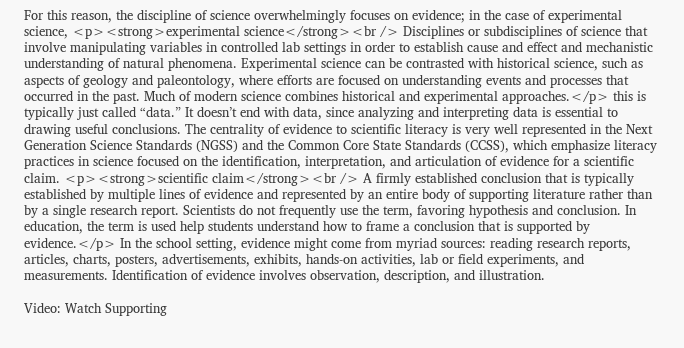For this reason, the discipline of science overwhelmingly focuses on evidence; in the case of experimental science, <p><strong>experimental science</strong><br /> Disciplines or subdisciplines of science that involve manipulating variables in controlled lab settings in order to establish cause and effect and mechanistic understanding of natural phenomena. Experimental science can be contrasted with historical science, such as aspects of geology and paleontology, where efforts are focused on understanding events and processes that occurred in the past. Much of modern science combines historical and experimental approaches.</p> this is typically just called “data.” It doesn’t end with data, since analyzing and interpreting data is essential to drawing useful conclusions. The centrality of evidence to scientific literacy is very well represented in the Next Generation Science Standards (NGSS) and the Common Core State Standards (CCSS), which emphasize literacy practices in science focused on the identification, interpretation, and articulation of evidence for a scientific claim. <p><strong>scientific claim</strong><br /> A firmly established conclusion that is typically established by multiple lines of evidence and represented by an entire body of supporting literature rather than by a single research report. Scientists do not frequently use the term, favoring hypothesis and conclusion. In education, the term is used help students understand how to frame a conclusion that is supported by evidence.</p> In the school setting, evidence might come from myriad sources: reading research reports, articles, charts, posters, advertisements, exhibits, hands-on activities, lab or field experiments, and measurements. Identification of evidence involves observation, description, and illustration.

Video: Watch Supporting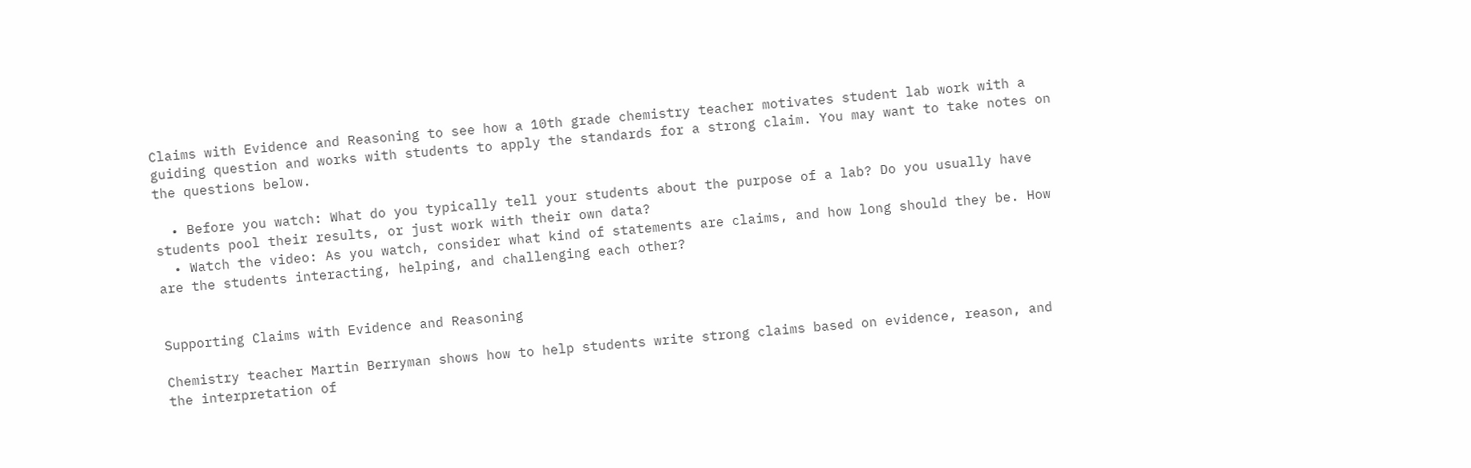Claims with Evidence and Reasoning to see how a 10th grade chemistry teacher motivates student lab work with a guiding question and works with students to apply the standards for a strong claim. You may want to take notes on the questions below.

  • Before you watch: What do you typically tell your students about the purpose of a lab? Do you usually have students pool their results, or just work with their own data?
  • Watch the video: As you watch, consider what kind of statements are claims, and how long should they be. How are the students interacting, helping, and challenging each other?


Supporting Claims with Evidence and Reasoning

Chemistry teacher Martin Berryman shows how to help students write strong claims based on evidence, reason, and the interpretation of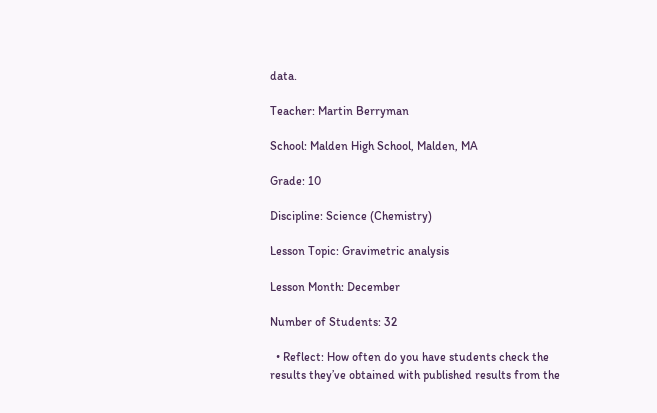data.

Teacher: Martin Berryman

School: Malden High School, Malden, MA

Grade: 10

Discipline: Science (Chemistry)

Lesson Topic: Gravimetric analysis

Lesson Month: December

Number of Students: 32

  • Reflect: How often do you have students check the results they’ve obtained with published results from the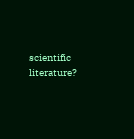scientific literature?